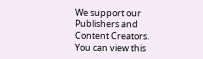We support our Publishers and Content Creators. You can view this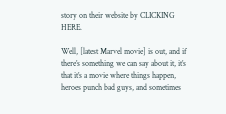story on their website by CLICKING HERE.

Well, [latest Marvel movie] is out, and if there’s something we can say about it, it’s that it’s a movie where things happen, heroes punch bad guys, and sometimes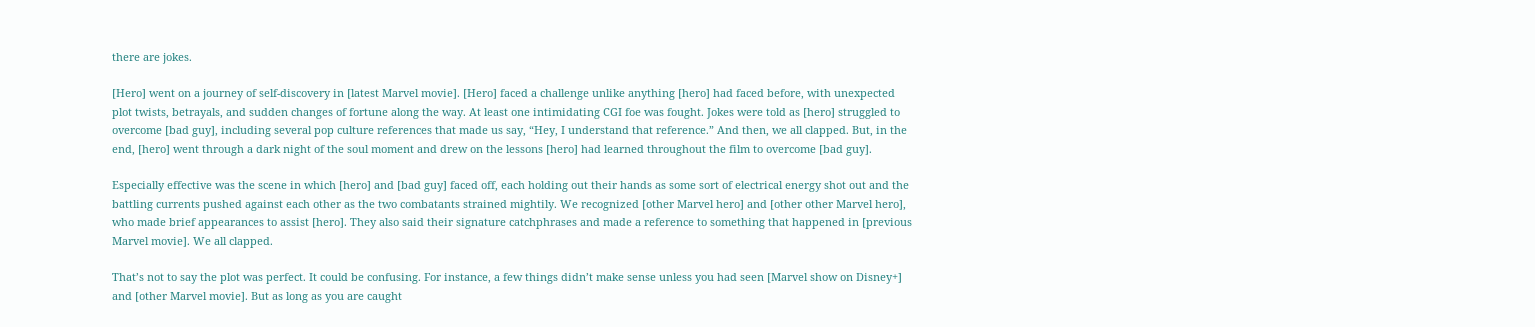there are jokes.

[Hero] went on a journey of self-discovery in [latest Marvel movie]. [Hero] faced a challenge unlike anything [hero] had faced before, with unexpected plot twists, betrayals, and sudden changes of fortune along the way. At least one intimidating CGI foe was fought. Jokes were told as [hero] struggled to overcome [bad guy], including several pop culture references that made us say, “Hey, I understand that reference.” And then, we all clapped. But, in the end, [hero] went through a dark night of the soul moment and drew on the lessons [hero] had learned throughout the film to overcome [bad guy].

Especially effective was the scene in which [hero] and [bad guy] faced off, each holding out their hands as some sort of electrical energy shot out and the battling currents pushed against each other as the two combatants strained mightily. We recognized [other Marvel hero] and [other other Marvel hero], who made brief appearances to assist [hero]. They also said their signature catchphrases and made a reference to something that happened in [previous Marvel movie]. We all clapped.

That’s not to say the plot was perfect. It could be confusing. For instance, a few things didn’t make sense unless you had seen [Marvel show on Disney+] and [other Marvel movie]. But as long as you are caught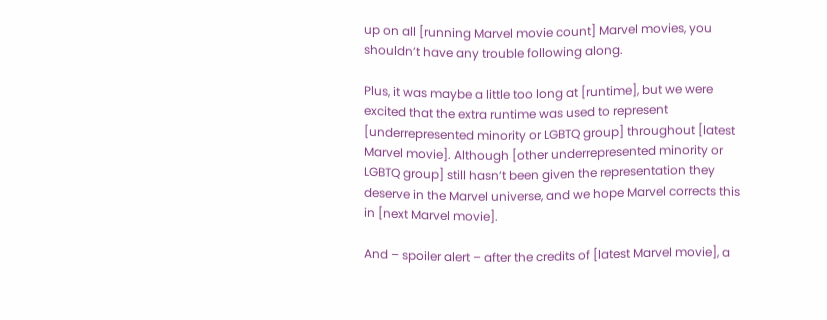up on all [running Marvel movie count] Marvel movies, you shouldn’t have any trouble following along.

Plus, it was maybe a little too long at [runtime], but we were excited that the extra runtime was used to represent [underrepresented minority or LGBTQ group] throughout [latest Marvel movie]. Although [other underrepresented minority or LGBTQ group] still hasn’t been given the representation they deserve in the Marvel universe, and we hope Marvel corrects this in [next Marvel movie].

And – spoiler alert – after the credits of [latest Marvel movie], a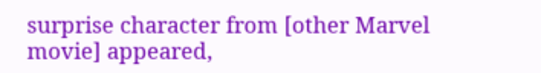surprise character from [other Marvel movie] appeared,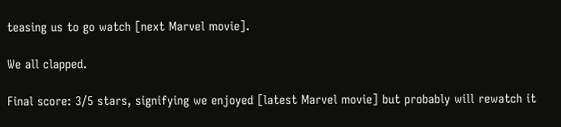teasing us to go watch [next Marvel movie].

We all clapped.

Final score: 3/5 stars, signifying we enjoyed [latest Marvel movie] but probably will rewatch it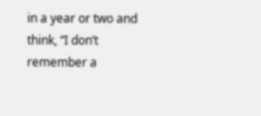in a year or two and think, “I don’t remember a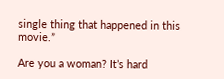single thing that happened in this movie.”

Are you a woman? It’s hard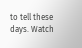to tell these days. Watch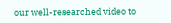our well-researched video to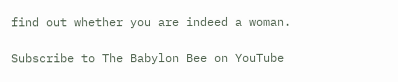find out whether you are indeed a woman.

Subscribe to The Babylon Bee on YouTube